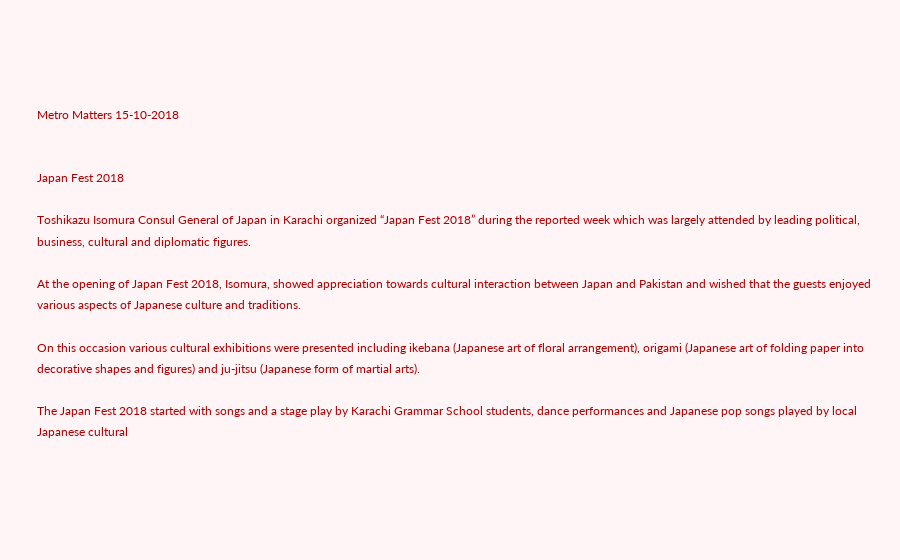Metro Matters 15-10-2018


Japan Fest 2018

Toshikazu Isomura Consul General of Japan in Karachi organized “Japan Fest 2018” during the reported week which was largely attended by leading political, business, cultural and diplomatic figures.

At the opening of Japan Fest 2018, Isomura, showed appreciation towards cultural interaction between Japan and Pakistan and wished that the guests enjoyed various aspects of Japanese culture and traditions.

On this occasion various cultural exhibitions were presented including ikebana (Japanese art of floral arrangement), origami (Japanese art of folding paper into decorative shapes and figures) and ju-jitsu (Japanese form of martial arts).

The Japan Fest 2018 started with songs and a stage play by Karachi Grammar School students, dance performances and Japanese pop songs played by local Japanese cultural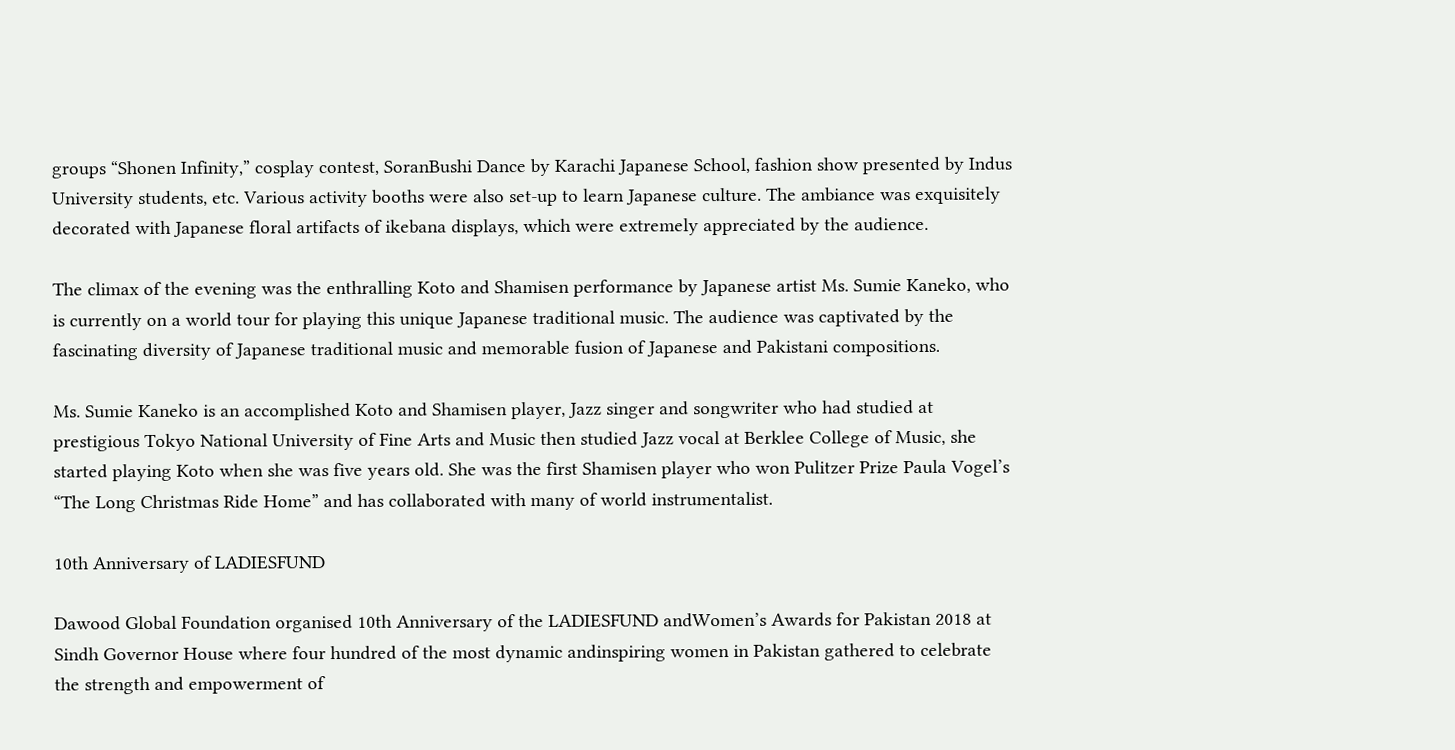groups “Shonen Infinity,” cosplay contest, SoranBushi Dance by Karachi Japanese School, fashion show presented by Indus University students, etc. Various activity booths were also set-up to learn Japanese culture. The ambiance was exquisitely decorated with Japanese floral artifacts of ikebana displays, which were extremely appreciated by the audience.

The climax of the evening was the enthralling Koto and Shamisen performance by Japanese artist Ms. Sumie Kaneko, who is currently on a world tour for playing this unique Japanese traditional music. The audience was captivated by the fascinating diversity of Japanese traditional music and memorable fusion of Japanese and Pakistani compositions.

Ms. Sumie Kaneko is an accomplished Koto and Shamisen player, Jazz singer and songwriter who had studied at prestigious Tokyo National University of Fine Arts and Music then studied Jazz vocal at Berklee College of Music, she started playing Koto when she was five years old. She was the first Shamisen player who won Pulitzer Prize Paula Vogel’s “The Long Christmas Ride Home” and has collaborated with many of world instrumentalist.

10th Anniversary of LADIESFUND

Dawood Global Foundation organised 10th Anniversary of the LADIESFUND andWomen’s Awards for Pakistan 2018 at Sindh Governor House where four hundred of the most dynamic andinspiring women in Pakistan gathered to celebrate the strength and empowerment of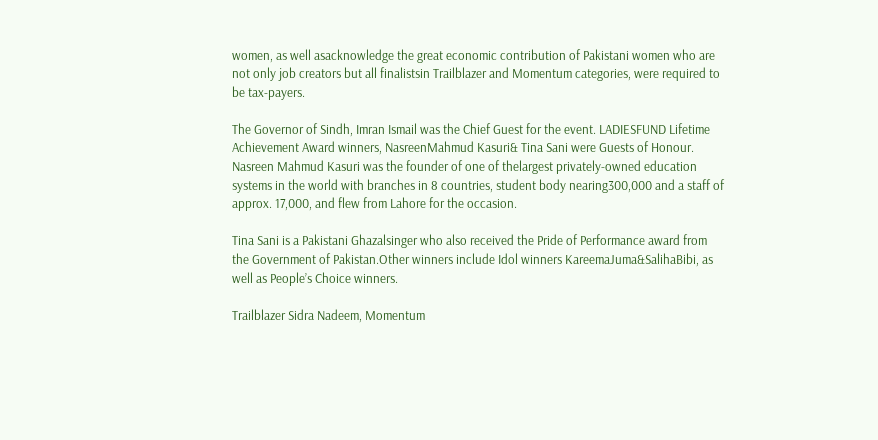women, as well asacknowledge the great economic contribution of Pakistani women who are not only job creators but all finalistsin Trailblazer and Momentum categories, were required to be tax-payers.

The Governor of Sindh, Imran Ismail was the Chief Guest for the event. LADIESFUND Lifetime Achievement Award winners, NasreenMahmud Kasuri& Tina Sani were Guests of Honour. Nasreen Mahmud Kasuri was the founder of one of thelargest privately-owned education systems in the world with branches in 8 countries, student body nearing300,000 and a staff of approx. 17,000, and flew from Lahore for the occasion.

Tina Sani is a Pakistani Ghazalsinger who also received the Pride of Performance award from the Government of Pakistan.Other winners include Idol winners KareemaJuma&SalihaBibi, as well as People’s Choice winners.

Trailblazer Sidra Nadeem, Momentum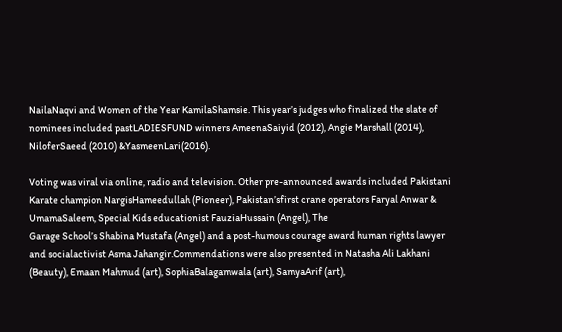NailaNaqvi and Women of the Year KamilaShamsie. This year’s judges who finalized the slate of nominees included pastLADIESFUND winners AmeenaSaiyid (2012), Angie Marshall (2014), NiloferSaeed (2010) &YasmeenLari(2016).

Voting was viral via online, radio and television. Other pre-announced awards included Pakistani Karate champion NargisHameedullah (Pioneer), Pakistan’sfirst crane operators Faryal Anwar & UmamaSaleem, Special Kids educationist FauziaHussain (Angel), The
Garage School’s Shabina Mustafa (Angel) and a post-humous courage award human rights lawyer and socialactivist Asma Jahangir.Commendations were also presented in Natasha Ali Lakhani (Beauty), Emaan Mahmud (art), SophiaBalagamwala (art), SamyaArif (art),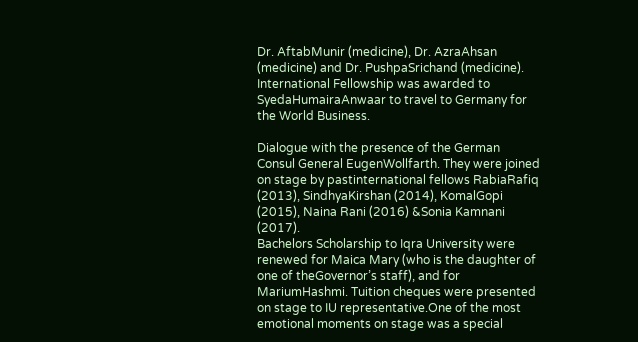Dr. AftabMunir (medicine), Dr. AzraAhsan (medicine) and Dr. PushpaSrichand (medicine).
International Fellowship was awarded to SyedaHumairaAnwaar to travel to Germany for the World Business.

Dialogue with the presence of the German Consul General EugenWollfarth. They were joined on stage by pastinternational fellows RabiaRafiq (2013), SindhyaKirshan (2014), KomalGopi (2015), Naina Rani (2016) &Sonia Kamnani (2017).
Bachelors Scholarship to Iqra University were renewed for Maica Mary (who is the daughter of one of theGovernor’s staff), and for MariumHashmi. Tuition cheques were presented on stage to IU representative.One of the most emotional moments on stage was a special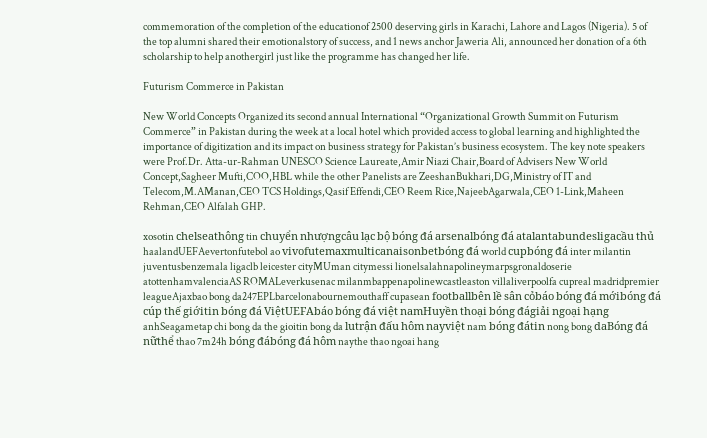commemoration of the completion of the educationof 2500 deserving girls in Karachi, Lahore and Lagos (Nigeria). 5 of the top alumni shared their emotionalstory of success, and 1 news anchor Jaweria Ali, announced her donation of a 6th scholarship to help anothergirl just like the programme has changed her life.

Futurism Commerce in Pakistan

New World Concepts Organized its second annual International “Organizational Growth Summit on Futurism Commerce” in Pakistan during the week at a local hotel which provided access to global learning and highlighted the importance of digitization and its impact on business strategy for Pakistan’s business ecosystem. The key note speakers were Prof.Dr. Atta-ur-Rahman UNESCO Science Laureate,Amir Niazi Chair,Board of Advisers New World Concept,Sagheer Mufti,COO,HBL while the other Panelists are ZeeshanBukhari,DG,Ministry of IT and Telecom,M.AManan,CEO TCS Holdings,Qasif Effendi,CEO Reem Rice,NajeebAgarwala,CEO 1-Link,Maheen Rehman,CEO Alfalah GHP.

xosotin chelseathông tin chuyển nhượngcâu lạc bộ bóng đá arsenalbóng đá atalantabundesligacầu thủ haalandUEFAevertonfutebol ao vivofutemaxmulticanaisonbetbóng đá world cupbóng đá inter milantin juventusbenzemala ligaclb leicester cityMUman citymessi lionelsalahnapolineymarpsgronaldoserie atottenhamvalenciaAS ROMALeverkusenac milanmbappenapolinewcastleaston villaliverpoolfa cupreal madridpremier leagueAjaxbao bong da247EPLbarcelonabournemouthaff cupasean footballbên lề sân cỏbáo bóng đá mớibóng đá cúp thế giớitin bóng đá ViệtUEFAbáo bóng đá việt namHuyền thoại bóng đágiải ngoại hạng anhSeagametap chi bong da the gioitin bong da lutrận đấu hôm nayviệt nam bóng đátin nong bong daBóng đá nữthể thao 7m24h bóng đábóng đá hôm naythe thao ngoai hang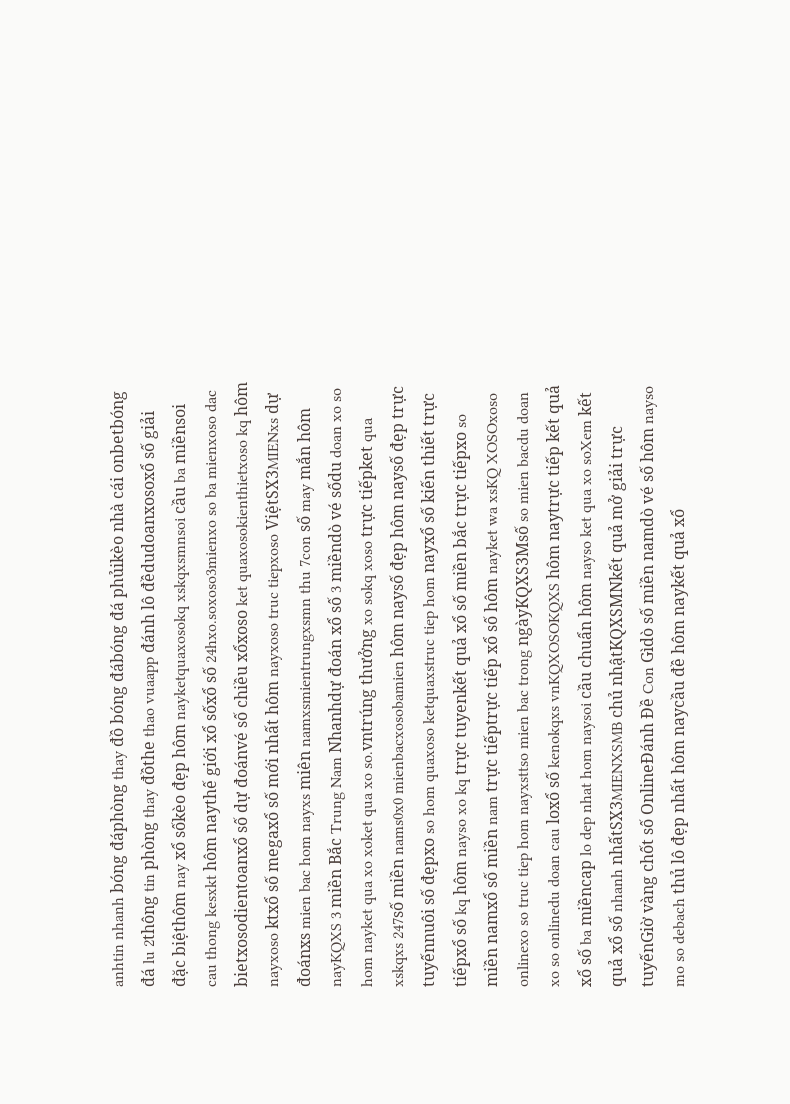anhtin nhanh bóng đáphòng thay đồ bóng đábóng đá phủikèo nhà cái onbetbóng đá lu 2thông tin phòng thay đồthe thao vuaapp đánh lô đềdudoanxosoxổ số giải đặc biệthôm nay xổ sốkèo đẹp hôm nayketquaxosokq xskqxsmnsoi cầu ba miềnsoi cau thong kesxkt hôm naythế giới xổ sốxổ số 24hxo.soxoso3mienxo so ba mienxoso dac bietxosodientoanxổ số dự đoánvé số chiều xổxoso ket quaxosokienthietxoso kq hôm nayxoso ktxổ số megaxổ số mới nhất hôm nayxoso truc tiepxoso ViệtSX3MIENxs dự đoánxs mien bac hom nayxs miên namxsmientrungxsmn thu 7con số may mắn hôm nayKQXS 3 miền Bắc Trung Nam Nhanhdự đoán xổ số 3 miềndò vé sốdu doan xo so hom nayket qua xo xoket qua xo so.vntrúng thưởng xo sokq xoso trực tiếpket qua xskqxs 247số miền nams0x0 mienbacxosobamien hôm naysố đẹp hôm naysố đẹp trực tuyếnnuôi số đẹpxo so hom quaxoso ketquaxstruc tiep hom nayxổ số kiến thiết trực tiếpxổ số kq hôm nayso xo kq trực tuyenkết quả xổ số miền bắc trực tiếpxo so miền namxổ số miền nam trực tiếptrực tiếp xổ số hôm nayket wa xsKQ XOSOxoso onlinexo so truc tiep hom nayxsttso mien bac trong ngàyKQXS3Msố so mien bacdu doan xo so onlinedu doan cau loxổ số kenokqxs vnKQXOSOKQXS hôm naytrực tiếp kết quả xổ số ba miềncap lo dep nhat hom naysoi cầu chuẩn hôm nayso ket qua xo soXem kết quả xổ số nhanh nhấtSX3MIENXSMB chủ nhậtKQXSMNkết quả mở giải trực tuyếnGiờ vàng chốt số OnlineĐánh Đề Con Gìdò số miền namdò vé số hôm nayso mo so debach thủ lô đẹp nhất hôm naycầu đề hôm naykết quả xổ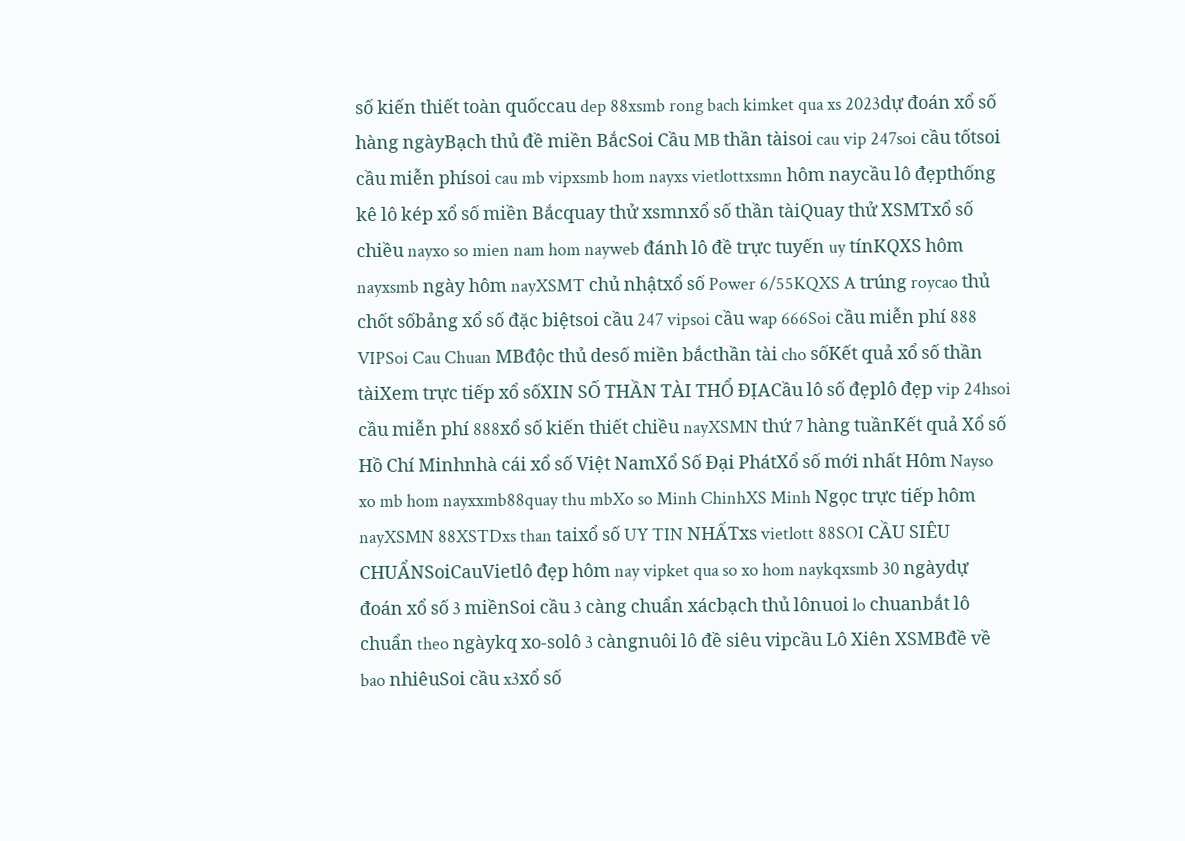số kiến thiết toàn quốccau dep 88xsmb rong bach kimket qua xs 2023dự đoán xổ số hàng ngàyBạch thủ đề miền BắcSoi Cầu MB thần tàisoi cau vip 247soi cầu tốtsoi cầu miễn phísoi cau mb vipxsmb hom nayxs vietlottxsmn hôm naycầu lô đẹpthống kê lô kép xổ số miền Bắcquay thử xsmnxổ số thần tàiQuay thử XSMTxổ số chiều nayxo so mien nam hom nayweb đánh lô đề trực tuyến uy tínKQXS hôm nayxsmb ngày hôm nayXSMT chủ nhậtxổ số Power 6/55KQXS A trúng roycao thủ chốt sốbảng xổ số đặc biệtsoi cầu 247 vipsoi cầu wap 666Soi cầu miễn phí 888 VIPSoi Cau Chuan MBđộc thủ desố miền bắcthần tài cho sốKết quả xổ số thần tàiXem trực tiếp xổ sốXIN SỐ THẦN TÀI THỔ ĐỊACầu lô số đẹplô đẹp vip 24hsoi cầu miễn phí 888xổ số kiến thiết chiều nayXSMN thứ 7 hàng tuầnKết quả Xổ số Hồ Chí Minhnhà cái xổ số Việt NamXổ Số Đại PhátXổ số mới nhất Hôm Nayso xo mb hom nayxxmb88quay thu mbXo so Minh ChinhXS Minh Ngọc trực tiếp hôm nayXSMN 88XSTDxs than taixổ số UY TIN NHẤTxs vietlott 88SOI CẦU SIÊU CHUẨNSoiCauVietlô đẹp hôm nay vipket qua so xo hom naykqxsmb 30 ngàydự đoán xổ số 3 miềnSoi cầu 3 càng chuẩn xácbạch thủ lônuoi lo chuanbắt lô chuẩn theo ngàykq xo-solô 3 càngnuôi lô đề siêu vipcầu Lô Xiên XSMBđề về bao nhiêuSoi cầu x3xổ số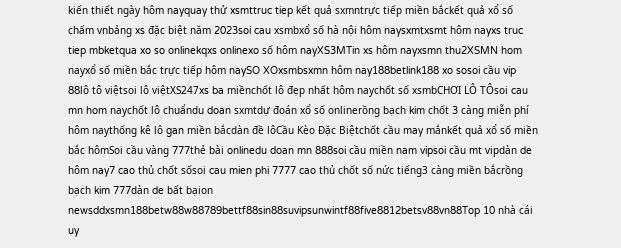kiến thiết ngày hôm nayquay thử xsmttruc tiep kết quả sxmntrực tiếp miền bắckết quả xổ số chấm vnbảng xs đặc biệt năm 2023soi cau xsmbxổ số hà nội hôm naysxmtxsmt hôm nayxs truc tiep mbketqua xo so onlinekqxs onlinexo số hôm nayXS3MTin xs hôm nayxsmn thu2XSMN hom nayxổ số miền bắc trực tiếp hôm naySO XOxsmbsxmn hôm nay188betlink188 xo sosoi cầu vip 88lô tô việtsoi lô việtXS247xs ba miềnchốt lô đẹp nhất hôm naychốt số xsmbCHƠI LÔ TÔsoi cau mn hom naychốt lô chuẩndu doan sxmtdự đoán xổ số onlinerồng bạch kim chốt 3 càng miễn phí hôm naythống kê lô gan miền bắcdàn đề lôCầu Kèo Đặc Biệtchốt cầu may mắnkết quả xổ số miền bắc hômSoi cầu vàng 777thẻ bài onlinedu doan mn 888soi cầu miền nam vipsoi cầu mt vipdàn de hôm nay7 cao thủ chốt sốsoi cau mien phi 7777 cao thủ chốt số nức tiếng3 càng miền bắcrồng bạch kim 777dàn de bất bạion newsddxsmn188betw88w88789bettf88sin88suvipsunwintf88five8812betsv88vn88Top 10 nhà cái uy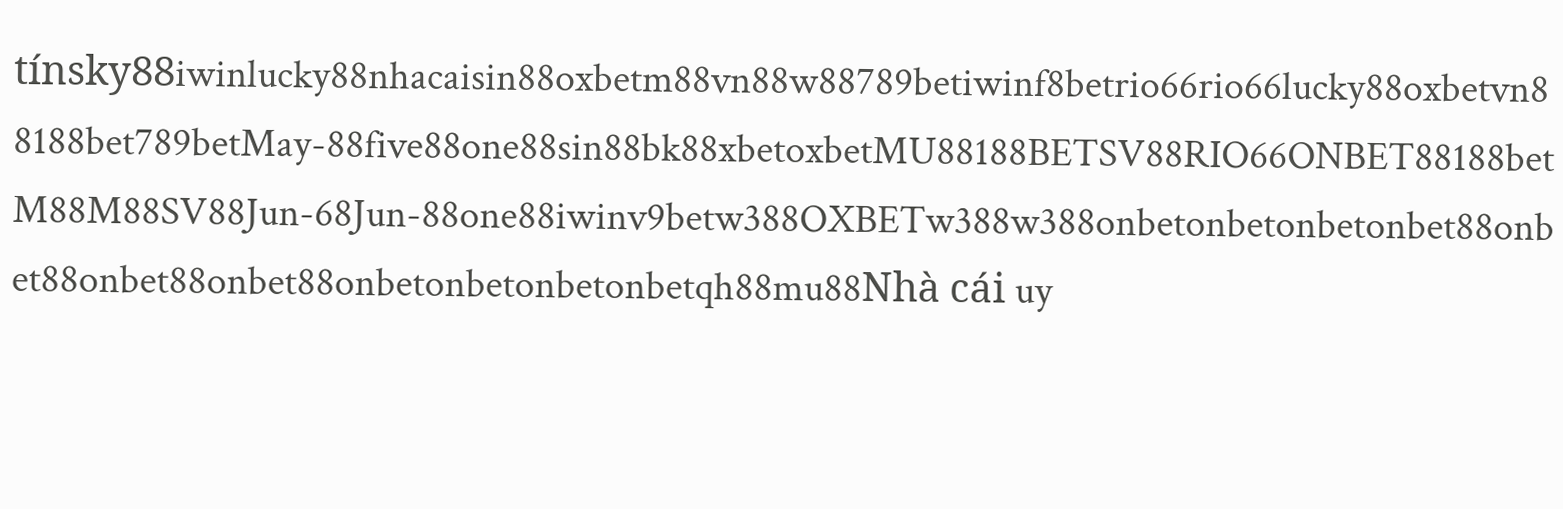tínsky88iwinlucky88nhacaisin88oxbetm88vn88w88789betiwinf8betrio66rio66lucky88oxbetvn88188bet789betMay-88five88one88sin88bk88xbetoxbetMU88188BETSV88RIO66ONBET88188betM88M88SV88Jun-68Jun-88one88iwinv9betw388OXBETw388w388onbetonbetonbetonbet88onbet88onbet88onbet88onbetonbetonbetonbetqh88mu88Nhà cái uy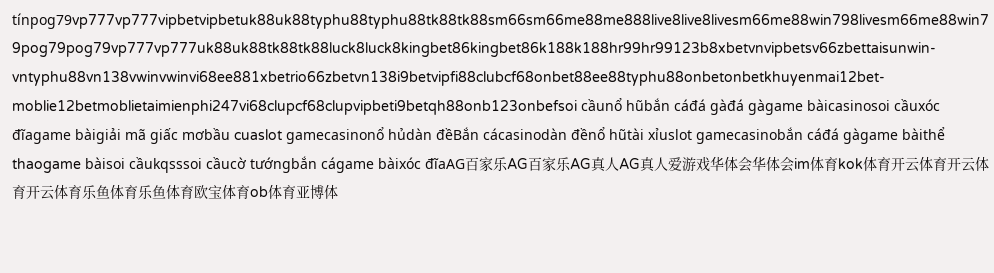tínpog79vp777vp777vipbetvipbetuk88uk88typhu88typhu88tk88tk88sm66sm66me88me888live8live8livesm66me88win798livesm66me88win79pog79pog79vp777vp777uk88uk88tk88tk88luck8luck8kingbet86kingbet86k188k188hr99hr99123b8xbetvnvipbetsv66zbettaisunwin-vntyphu88vn138vwinvwinvi68ee881xbetrio66zbetvn138i9betvipfi88clubcf68onbet88ee88typhu88onbetonbetkhuyenmai12bet-moblie12betmoblietaimienphi247vi68clupcf68clupvipbeti9betqh88onb123onbefsoi cầunổ hũbắn cáđá gàđá gàgame bàicasinosoi cầuxóc đĩagame bàigiải mã giấc mơbầu cuaslot gamecasinonổ hủdàn đềBắn cácasinodàn đềnổ hũtài xỉuslot gamecasinobắn cáđá gàgame bàithể thaogame bàisoi cầukqsssoi cầucờ tướngbắn cágame bàixóc đĩaAG百家乐AG百家乐AG真人AG真人爱游戏华体会华体会im体育kok体育开云体育开云体育开云体育乐鱼体育乐鱼体育欧宝体育ob体育亚博体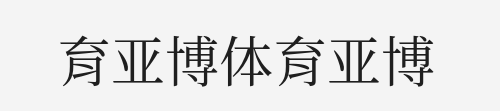育亚博体育亚博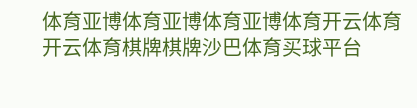体育亚博体育亚博体育亚博体育开云体育开云体育棋牌棋牌沙巴体育买球平台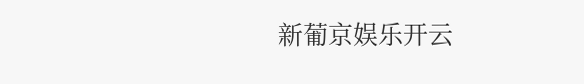新葡京娱乐开云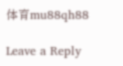体育mu88qh88

Leave a Reply